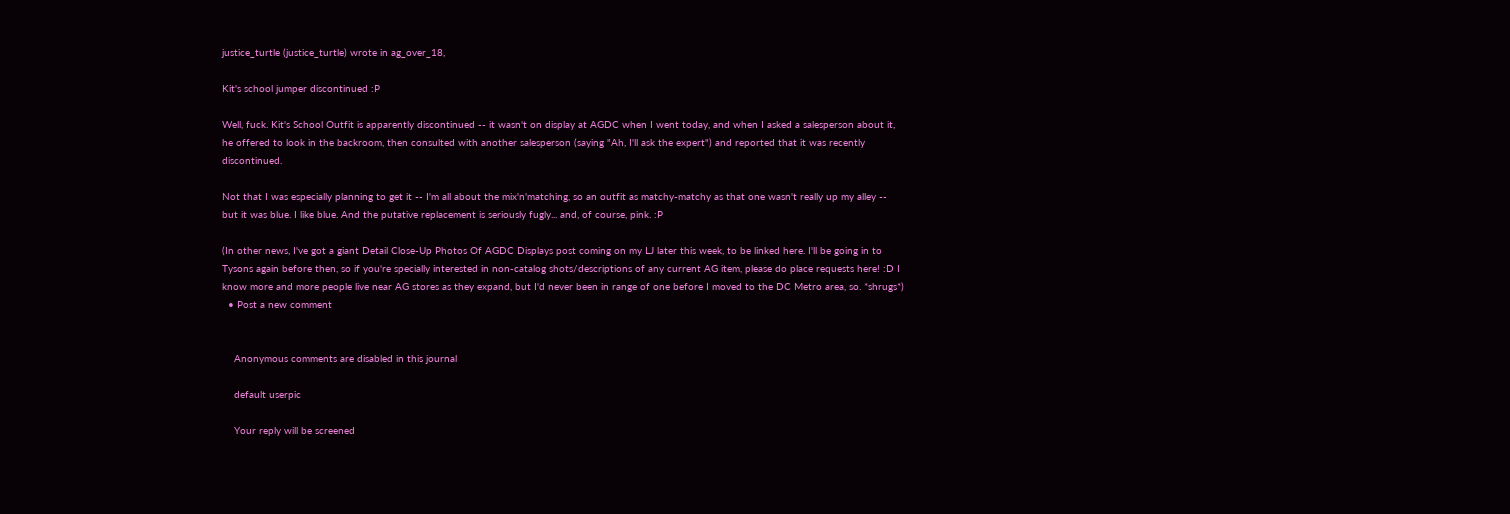justice_turtle (justice_turtle) wrote in ag_over_18,

Kit's school jumper discontinued :P

Well, fuck. Kit's School Outfit is apparently discontinued -- it wasn't on display at AGDC when I went today, and when I asked a salesperson about it, he offered to look in the backroom, then consulted with another salesperson (saying "Ah, I'll ask the expert") and reported that it was recently discontinued.

Not that I was especially planning to get it -- I'm all about the mix'n'matching, so an outfit as matchy-matchy as that one wasn't really up my alley -- but it was blue. I like blue. And the putative replacement is seriously fugly... and, of course, pink. :P

(In other news, I've got a giant Detail Close-Up Photos Of AGDC Displays post coming on my LJ later this week, to be linked here. I'll be going in to Tysons again before then, so if you're specially interested in non-catalog shots/descriptions of any current AG item, please do place requests here! :D I know more and more people live near AG stores as they expand, but I'd never been in range of one before I moved to the DC Metro area, so. *shrugs*)
  • Post a new comment


    Anonymous comments are disabled in this journal

    default userpic

    Your reply will be screened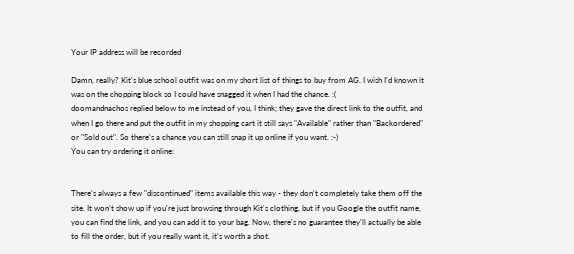Your IP address will be recorded

Damn, really? Kit's blue school outfit was on my short list of things to buy from AG. I wish I'd known it was on the chopping block so I could have snagged it when I had the chance. :(
doomandnachos replied below to me instead of you, I think; they gave the direct link to the outfit, and when I go there and put the outfit in my shopping cart it still says "Available" rather than "Backordered" or "Sold out". So there's a chance you can still snap it up online if you want. :-)
You can try ordering it online:


There's always a few "discontinued" items available this way - they don't completely take them off the site. It won't show up if you're just browsing through Kit's clothing, but if you Google the outfit name, you can find the link, and you can add it to your bag. Now, there's no guarantee they'll actually be able to fill the order, but if you really want it, it's worth a shot.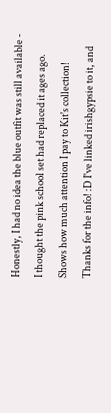Honestly, I had no idea the blue outfit was still available - I thought the pink school set had replaced it ages ago. Shows how much attention I pay to Kit's collection!
Thanks for the info! :D I've linked irishgypsie to it, and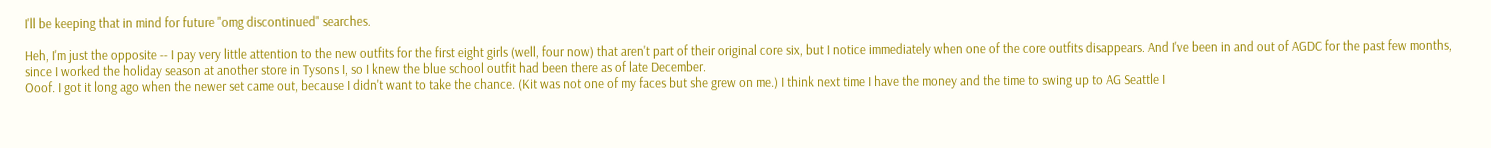I'll be keeping that in mind for future "omg discontinued" searches.

Heh, I'm just the opposite -- I pay very little attention to the new outfits for the first eight girls (well, four now) that aren't part of their original core six, but I notice immediately when one of the core outfits disappears. And I've been in and out of AGDC for the past few months, since I worked the holiday season at another store in Tysons I, so I knew the blue school outfit had been there as of late December.
Ooof. I got it long ago when the newer set came out, because I didn't want to take the chance. (Kit was not one of my faces but she grew on me.) I think next time I have the money and the time to swing up to AG Seattle I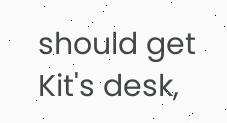should get Kit's desk,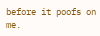before it poofs on me.